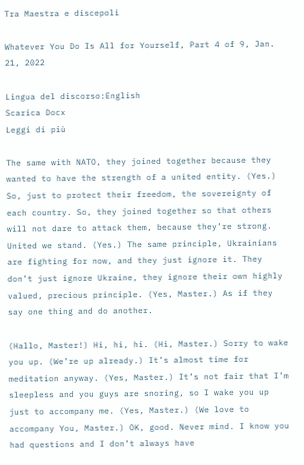Tra Maestra e discepoli

Whatever You Do Is All for Yourself, Part 4 of 9, Jan. 21, 2022

Lingua del discorso:English
Scarica Docx
Leggi di più

The same with NATO, they joined together because they wanted to have the strength of a united entity. (Yes.) So, just to protect their freedom, the sovereignty of each country. So, they joined together so that others will not dare to attack them, because they’re strong. United we stand. (Yes.) The same principle, Ukrainians are fighting for now, and they just ignore it. They don’t just ignore Ukraine, they ignore their own highly valued, precious principle. (Yes, Master.) As if they say one thing and do another.

(Hallo, Master!) Hi, hi, hi. (Hi, Master.) Sorry to wake you up. (We’re up already.) It’s almost time for meditation anyway. (Yes, Master.) It’s not fair that I’m sleepless and you guys are snoring, so I wake you up just to accompany me. (Yes, Master.) (We love to accompany You, Master.) OK, good. Never mind. I know you had questions and I don’t always have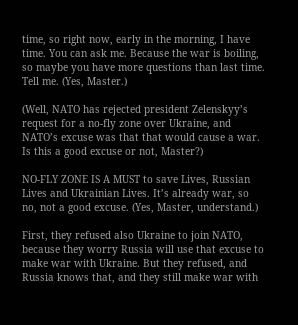time, so right now, early in the morning, I have time. You can ask me. Because the war is boiling, so maybe you have more questions than last time. Tell me. (Yes, Master.)

(Well, NATO has rejected president Zelenskyy’s request for a no-fly zone over Ukraine, and NATO’s excuse was that that would cause a war. Is this a good excuse or not, Master?)

NO-FLY ZONE IS A MUST to save Lives, Russian Lives and Ukrainian Lives. It’s already war, so no, not a good excuse. (Yes, Master, understand.)

First, they refused also Ukraine to join NATO, because they worry Russia will use that excuse to make war with Ukraine. But they refused, and Russia knows that, and they still make war with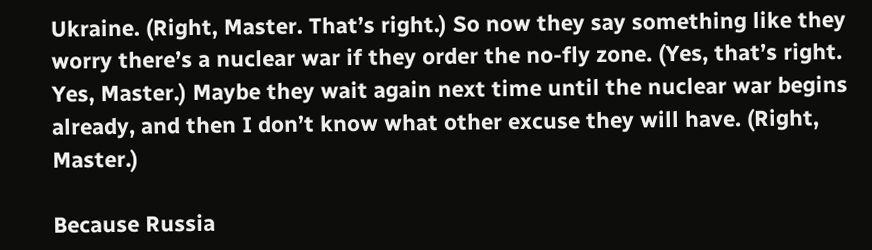Ukraine. (Right, Master. That’s right.) So now they say something like they worry there’s a nuclear war if they order the no-fly zone. (Yes, that’s right. Yes, Master.) Maybe they wait again next time until the nuclear war begins already, and then I don’t know what other excuse they will have. (Right, Master.)

Because Russia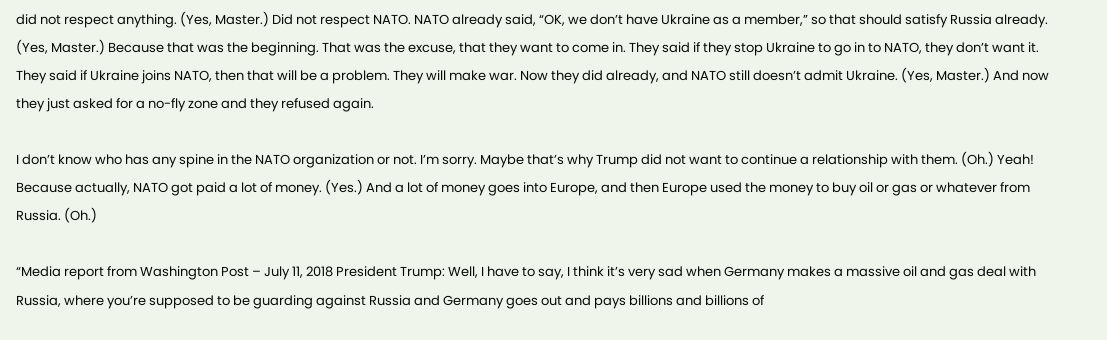did not respect anything. (Yes, Master.) Did not respect NATO. NATO already said, “OK, we don’t have Ukraine as a member,” so that should satisfy Russia already. (Yes, Master.) Because that was the beginning. That was the excuse, that they want to come in. They said if they stop Ukraine to go in to NATO, they don’t want it. They said if Ukraine joins NATO, then that will be a problem. They will make war. Now they did already, and NATO still doesn’t admit Ukraine. (Yes, Master.) And now they just asked for a no-fly zone and they refused again.

I don’t know who has any spine in the NATO organization or not. I’m sorry. Maybe that’s why Trump did not want to continue a relationship with them. (Oh.) Yeah! Because actually, NATO got paid a lot of money. (Yes.) And a lot of money goes into Europe, and then Europe used the money to buy oil or gas or whatever from Russia. (Oh.)

“Media report from Washington Post – July 11, 2018 President Trump: Well, I have to say, I think it’s very sad when Germany makes a massive oil and gas deal with Russia, where you’re supposed to be guarding against Russia and Germany goes out and pays billions and billions of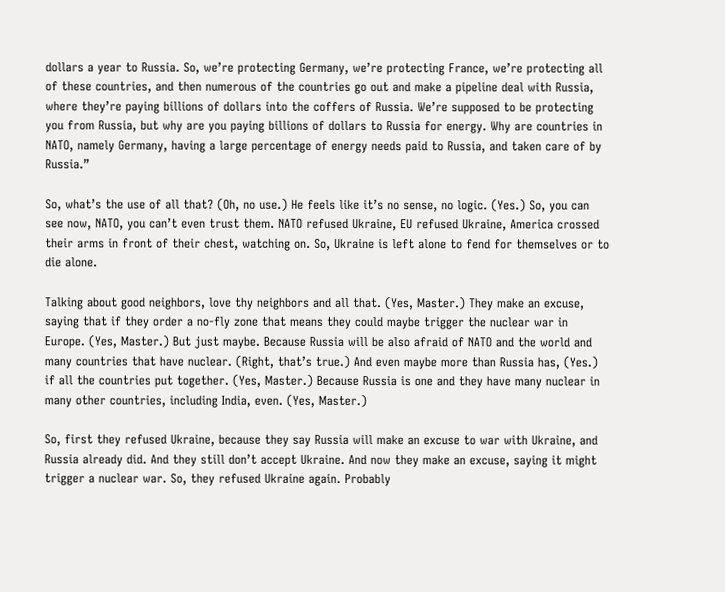dollars a year to Russia. So, we’re protecting Germany, we’re protecting France, we’re protecting all of these countries, and then numerous of the countries go out and make a pipeline deal with Russia, where they’re paying billions of dollars into the coffers of Russia. We’re supposed to be protecting you from Russia, but why are you paying billions of dollars to Russia for energy. Why are countries in NATO, namely Germany, having a large percentage of energy needs paid to Russia, and taken care of by Russia.”

So, what’s the use of all that? (Oh, no use.) He feels like it’s no sense, no logic. (Yes.) So, you can see now, NATO, you can’t even trust them. NATO refused Ukraine, EU refused Ukraine, America crossed their arms in front of their chest, watching on. So, Ukraine is left alone to fend for themselves or to die alone.

Talking about good neighbors, love thy neighbors and all that. (Yes, Master.) They make an excuse, saying that if they order a no-fly zone that means they could maybe trigger the nuclear war in Europe. (Yes, Master.) But just maybe. Because Russia will be also afraid of NATO and the world and many countries that have nuclear. (Right, that’s true.) And even maybe more than Russia has, (Yes.) if all the countries put together. (Yes, Master.) Because Russia is one and they have many nuclear in many other countries, including India, even. (Yes, Master.)

So, first they refused Ukraine, because they say Russia will make an excuse to war with Ukraine, and Russia already did. And they still don’t accept Ukraine. And now they make an excuse, saying it might trigger a nuclear war. So, they refused Ukraine again. Probably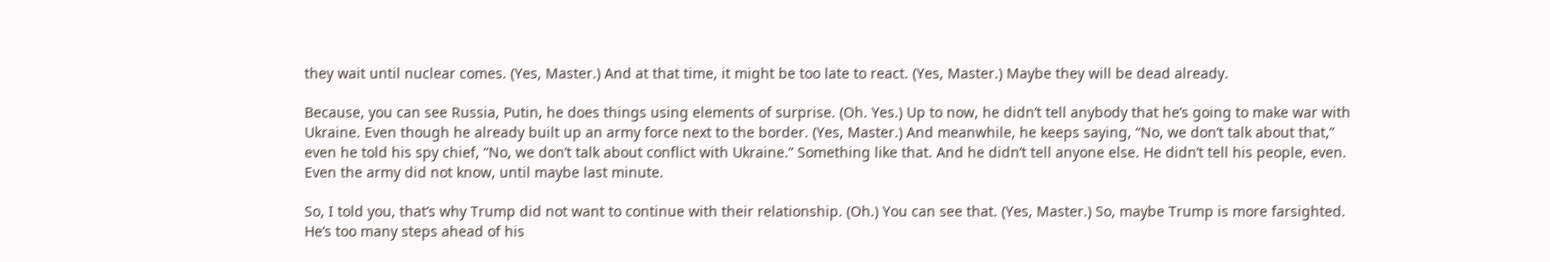they wait until nuclear comes. (Yes, Master.) And at that time, it might be too late to react. (Yes, Master.) Maybe they will be dead already.

Because, you can see Russia, Putin, he does things using elements of surprise. (Oh. Yes.) Up to now, he didn’t tell anybody that he’s going to make war with Ukraine. Even though he already built up an army force next to the border. (Yes, Master.) And meanwhile, he keeps saying, “No, we don’t talk about that,” even he told his spy chief, “No, we don’t talk about conflict with Ukraine.” Something like that. And he didn’t tell anyone else. He didn’t tell his people, even. Even the army did not know, until maybe last minute.

So, I told you, that’s why Trump did not want to continue with their relationship. (Oh.) You can see that. (Yes, Master.) So, maybe Trump is more farsighted. He’s too many steps ahead of his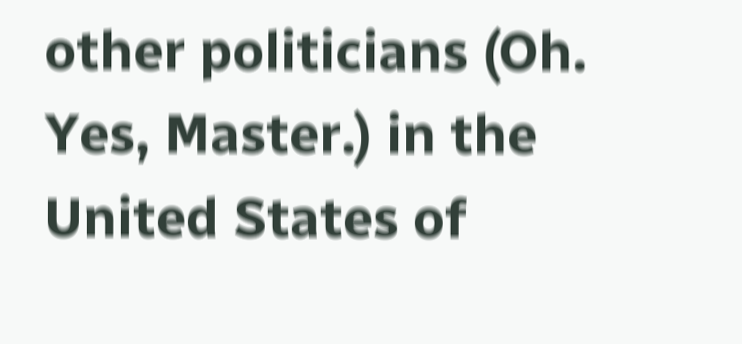other politicians (Oh. Yes, Master.) in the United States of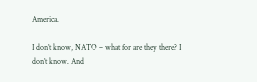America.

I don’t know, NATO – what for are they there? I don’t know. And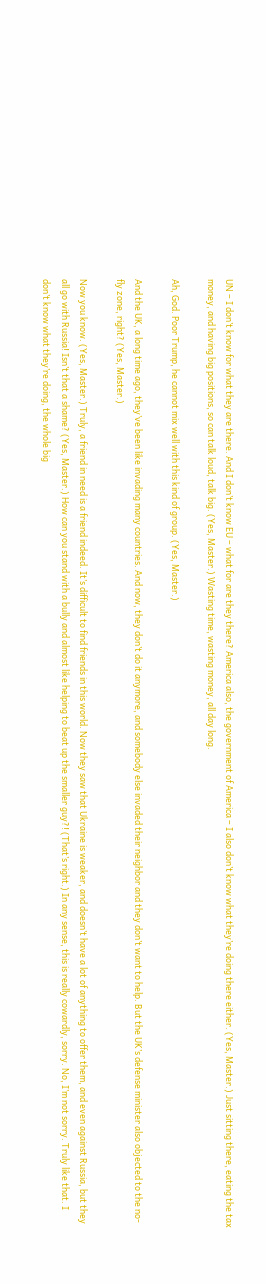UN – I don’t know for what they are there. And I don’t know EU – what for are they there? America also, the government of America – I also don’t know what they’re doing there either. (Yes, Master.) Just sitting there, eating the tax money, and having big positions, so can talk loud, talk big. (Yes, Master.) Wasting time, wasting money, all day long.

Ah, God. Poor Trump, he cannot mix well with this kind of group. (Yes, Master.)

And the UK, a long time ago, they’ve been like invading many countries. And now, they don’t do it anymore, and somebody else invaded their neighbor and they don’t want to help. But the UK’s defense minister also objected to the no-fly zone, right? (Yes, Master.)

Now you know. (Yes, Master.) Truly, a friend in need is a friend indeed. It’s difficult to find friends in this world. Now they saw that Ukraine is weaker, and doesn’t have a lot of anything to offer them, and even against Russia, but they all go with Russia! Isn’t that a shame? (Yes, Master.) How can you stand with a bully and almost like helping to beat up the smaller guy?! (That’s right.) In any sense, this is really cowardly, sorry. No, I’m not sorry. Truly like that. I don’t know what they’re doing, the whole big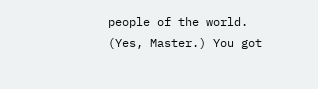people of the world. (Yes, Master.) You got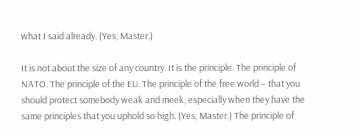what I said already. (Yes, Master.)

It is not about the size of any country. It is the principle. The principle of NATO. The principle of the EU. The principle of the free world – that you should protect somebody weak and meek, especially when they have the same principles that you uphold so high. (Yes, Master.) The principle of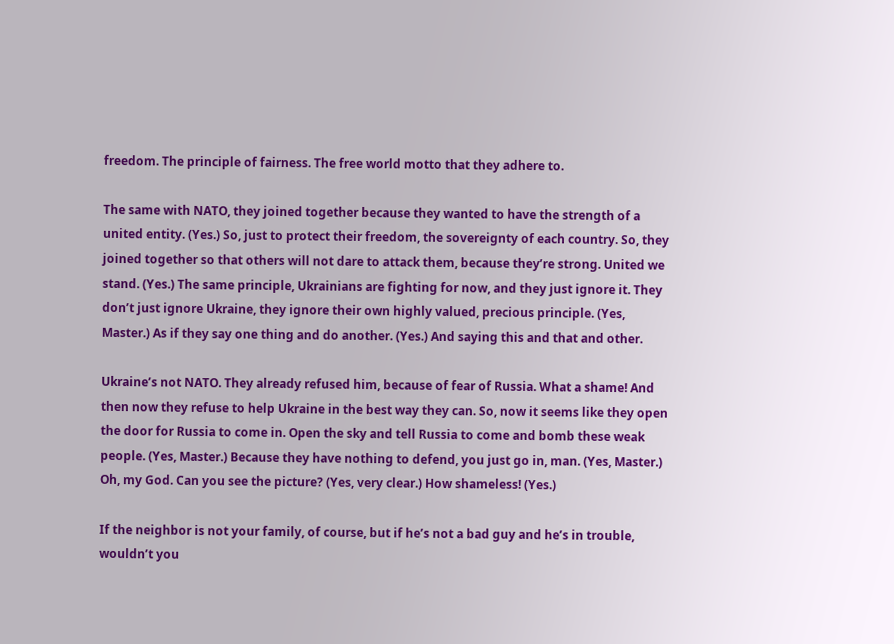freedom. The principle of fairness. The free world motto that they adhere to.

The same with NATO, they joined together because they wanted to have the strength of a united entity. (Yes.) So, just to protect their freedom, the sovereignty of each country. So, they joined together so that others will not dare to attack them, because they’re strong. United we stand. (Yes.) The same principle, Ukrainians are fighting for now, and they just ignore it. They don’t just ignore Ukraine, they ignore their own highly valued, precious principle. (Yes, Master.) As if they say one thing and do another. (Yes.) And saying this and that and other.

Ukraine’s not NATO. They already refused him, because of fear of Russia. What a shame! And then now they refuse to help Ukraine in the best way they can. So, now it seems like they open the door for Russia to come in. Open the sky and tell Russia to come and bomb these weak people. (Yes, Master.) Because they have nothing to defend, you just go in, man. (Yes, Master.) Oh, my God. Can you see the picture? (Yes, very clear.) How shameless! (Yes.)

If the neighbor is not your family, of course, but if he’s not a bad guy and he’s in trouble, wouldn’t you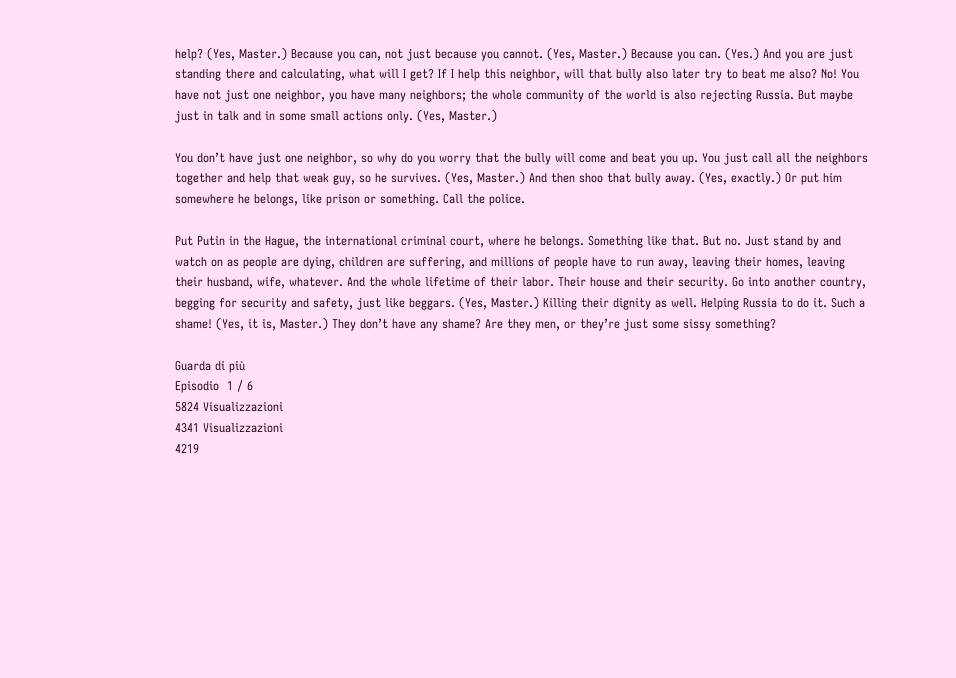help? (Yes, Master.) Because you can, not just because you cannot. (Yes, Master.) Because you can. (Yes.) And you are just standing there and calculating, what will I get? If I help this neighbor, will that bully also later try to beat me also? No! You have not just one neighbor, you have many neighbors; the whole community of the world is also rejecting Russia. But maybe just in talk and in some small actions only. (Yes, Master.)

You don’t have just one neighbor, so why do you worry that the bully will come and beat you up. You just call all the neighbors together and help that weak guy, so he survives. (Yes, Master.) And then shoo that bully away. (Yes, exactly.) Or put him somewhere he belongs, like prison or something. Call the police.

Put Putin in the Hague, the international criminal court, where he belongs. Something like that. But no. Just stand by and watch on as people are dying, children are suffering, and millions of people have to run away, leaving their homes, leaving their husband, wife, whatever. And the whole lifetime of their labor. Their house and their security. Go into another country, begging for security and safety, just like beggars. (Yes, Master.) Killing their dignity as well. Helping Russia to do it. Such a shame! (Yes, it is, Master.) They don’t have any shame? Are they men, or they’re just some sissy something?

Guarda di più
Episodio  1 / 6
5824 Visualizzazioni
4341 Visualizzazioni
4219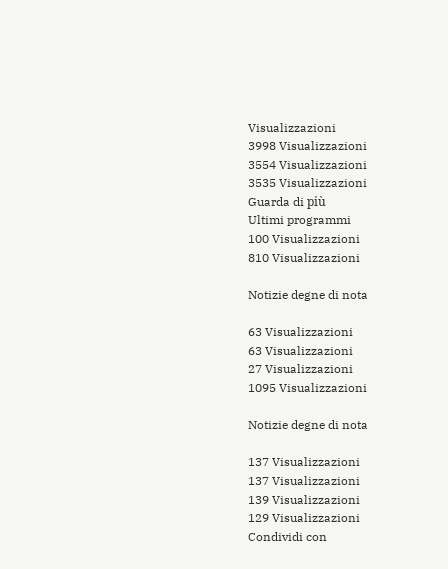Visualizzazioni
3998 Visualizzazioni
3554 Visualizzazioni
3535 Visualizzazioni
Guarda di più
Ultimi programmi
100 Visualizzazioni
810 Visualizzazioni

Notizie degne di nota

63 Visualizzazioni
63 Visualizzazioni
27 Visualizzazioni
1095 Visualizzazioni

Notizie degne di nota

137 Visualizzazioni
137 Visualizzazioni
139 Visualizzazioni
129 Visualizzazioni
Condividi con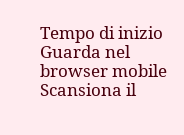Tempo di inizio
Guarda nel browser mobile
Scansiona il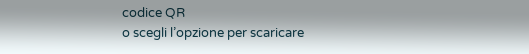codice QR
o scegli l’opzione per scaricare